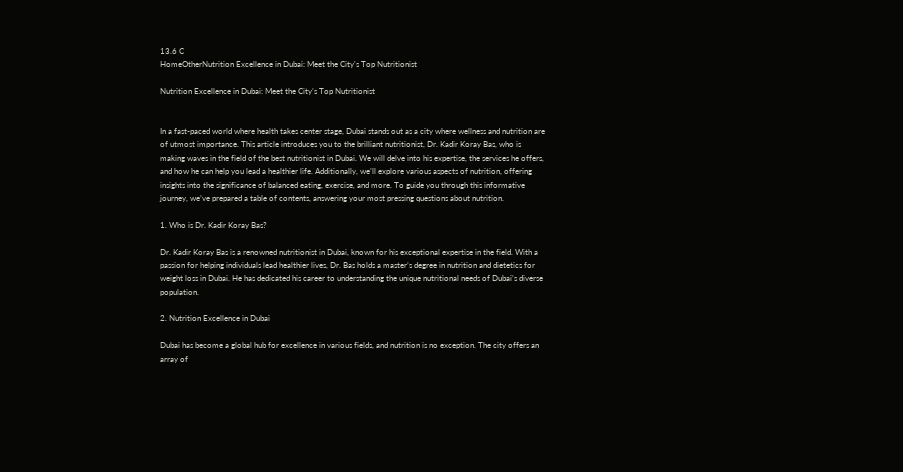13.6 C
HomeOtherNutrition Excellence in Dubai: Meet the City's Top Nutritionist

Nutrition Excellence in Dubai: Meet the City’s Top Nutritionist


In a fast-paced world where health takes center stage, Dubai stands out as a city where wellness and nutrition are of utmost importance. This article introduces you to the brilliant nutritionist, Dr. Kadir Koray Bas, who is making waves in the field of the best nutritionist in Dubai. We will delve into his expertise, the services he offers, and how he can help you lead a healthier life. Additionally, we’ll explore various aspects of nutrition, offering insights into the significance of balanced eating, exercise, and more. To guide you through this informative journey, we’ve prepared a table of contents, answering your most pressing questions about nutrition.

1. Who is Dr. Kadir Koray Bas?

Dr. Kadir Koray Bas is a renowned nutritionist in Dubai, known for his exceptional expertise in the field. With a passion for helping individuals lead healthier lives, Dr. Bas holds a master’s degree in nutrition and dietetics for weight loss in Dubai. He has dedicated his career to understanding the unique nutritional needs of Dubai’s diverse population.

2. Nutrition Excellence in Dubai

Dubai has become a global hub for excellence in various fields, and nutrition is no exception. The city offers an array of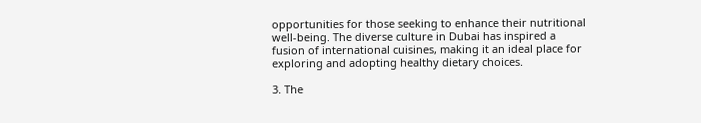opportunities for those seeking to enhance their nutritional well-being. The diverse culture in Dubai has inspired a fusion of international cuisines, making it an ideal place for exploring and adopting healthy dietary choices.

3. The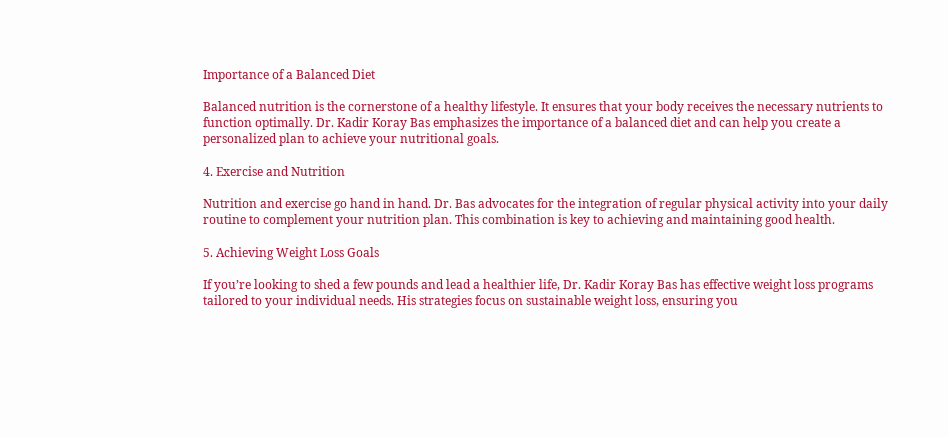Importance of a Balanced Diet

Balanced nutrition is the cornerstone of a healthy lifestyle. It ensures that your body receives the necessary nutrients to function optimally. Dr. Kadir Koray Bas emphasizes the importance of a balanced diet and can help you create a personalized plan to achieve your nutritional goals.

4. Exercise and Nutrition

Nutrition and exercise go hand in hand. Dr. Bas advocates for the integration of regular physical activity into your daily routine to complement your nutrition plan. This combination is key to achieving and maintaining good health.

5. Achieving Weight Loss Goals

If you’re looking to shed a few pounds and lead a healthier life, Dr. Kadir Koray Bas has effective weight loss programs tailored to your individual needs. His strategies focus on sustainable weight loss, ensuring you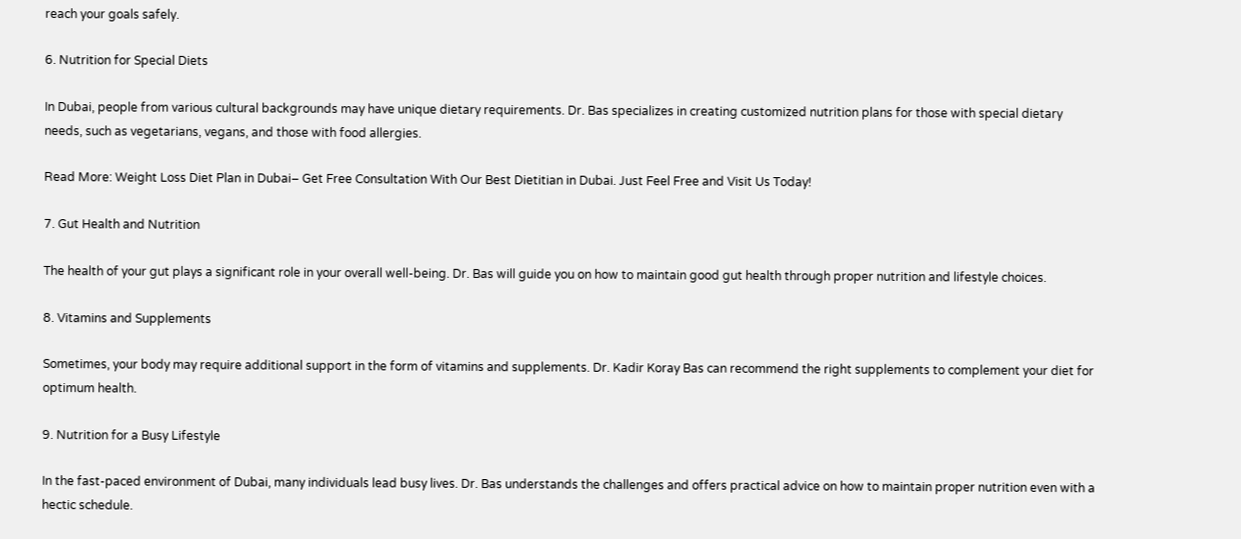reach your goals safely.

6. Nutrition for Special Diets

In Dubai, people from various cultural backgrounds may have unique dietary requirements. Dr. Bas specializes in creating customized nutrition plans for those with special dietary needs, such as vegetarians, vegans, and those with food allergies.

Read More: Weight Loss Diet Plan in Dubai– Get Free Consultation With Our Best Dietitian in Dubai. Just Feel Free and Visit Us Today!

7. Gut Health and Nutrition

The health of your gut plays a significant role in your overall well-being. Dr. Bas will guide you on how to maintain good gut health through proper nutrition and lifestyle choices.

8. Vitamins and Supplements

Sometimes, your body may require additional support in the form of vitamins and supplements. Dr. Kadir Koray Bas can recommend the right supplements to complement your diet for optimum health.

9. Nutrition for a Busy Lifestyle

In the fast-paced environment of Dubai, many individuals lead busy lives. Dr. Bas understands the challenges and offers practical advice on how to maintain proper nutrition even with a hectic schedule.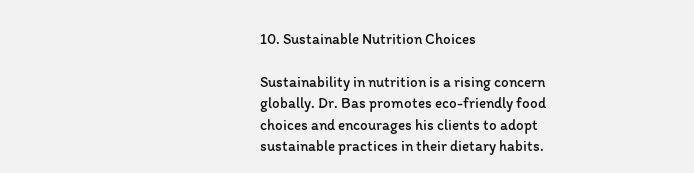10. Sustainable Nutrition Choices

Sustainability in nutrition is a rising concern globally. Dr. Bas promotes eco-friendly food choices and encourages his clients to adopt sustainable practices in their dietary habits.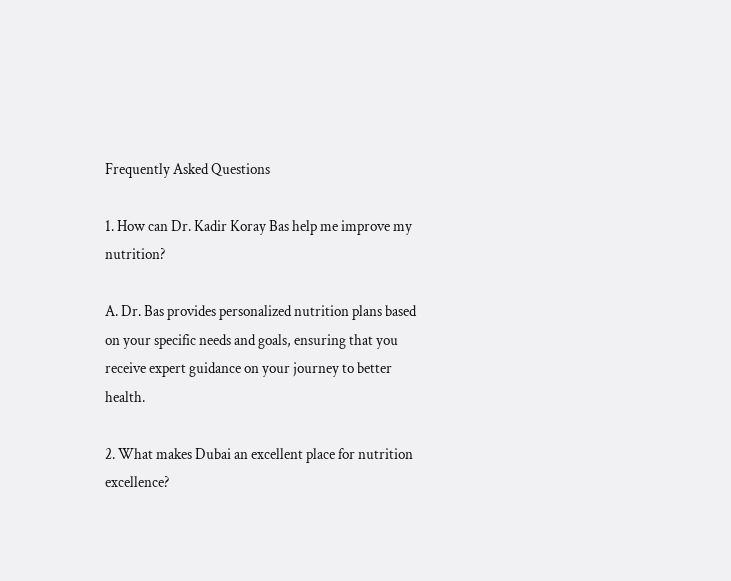Frequently Asked Questions

1. How can Dr. Kadir Koray Bas help me improve my nutrition?

A. Dr. Bas provides personalized nutrition plans based on your specific needs and goals, ensuring that you receive expert guidance on your journey to better health.

2. What makes Dubai an excellent place for nutrition excellence?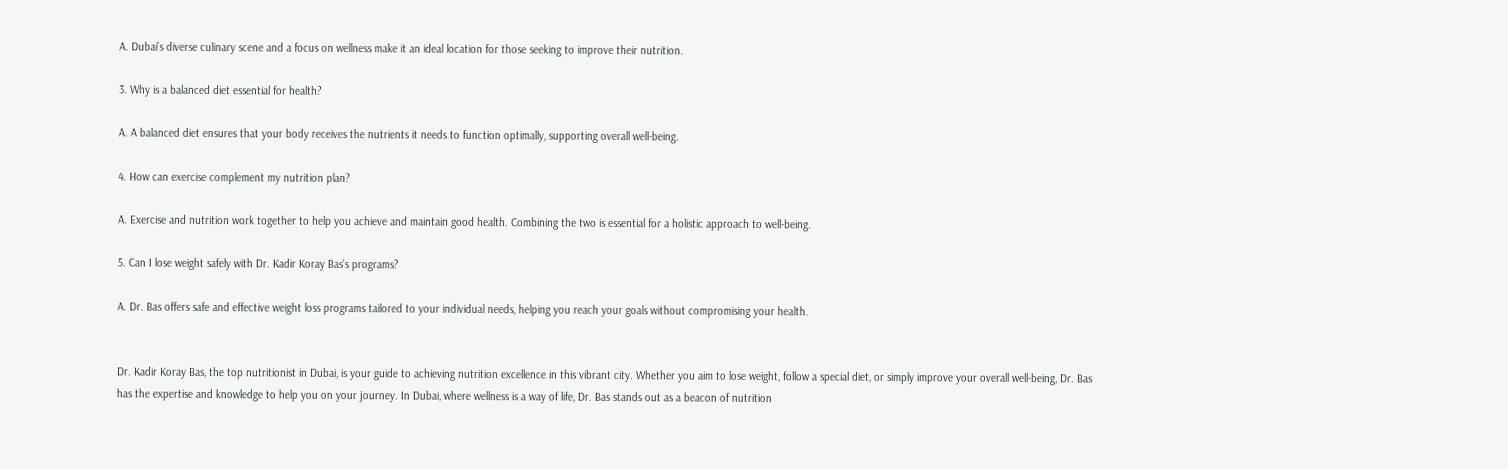A. Dubai’s diverse culinary scene and a focus on wellness make it an ideal location for those seeking to improve their nutrition.

3. Why is a balanced diet essential for health?

A. A balanced diet ensures that your body receives the nutrients it needs to function optimally, supporting overall well-being.

4. How can exercise complement my nutrition plan?

A. Exercise and nutrition work together to help you achieve and maintain good health. Combining the two is essential for a holistic approach to well-being.

5. Can I lose weight safely with Dr. Kadir Koray Bas’s programs?

A. Dr. Bas offers safe and effective weight loss programs tailored to your individual needs, helping you reach your goals without compromising your health.


Dr. Kadir Koray Bas, the top nutritionist in Dubai, is your guide to achieving nutrition excellence in this vibrant city. Whether you aim to lose weight, follow a special diet, or simply improve your overall well-being, Dr. Bas has the expertise and knowledge to help you on your journey. In Dubai, where wellness is a way of life, Dr. Bas stands out as a beacon of nutrition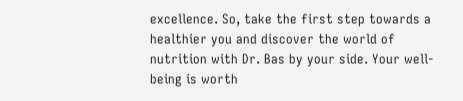excellence. So, take the first step towards a healthier you and discover the world of nutrition with Dr. Bas by your side. Your well-being is worth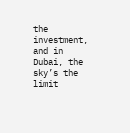the investment, and in Dubai, the sky’s the limit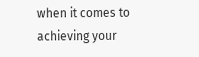when it comes to achieving your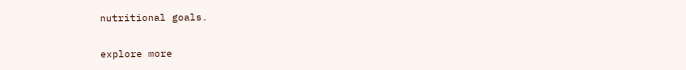nutritional goals.

explore more